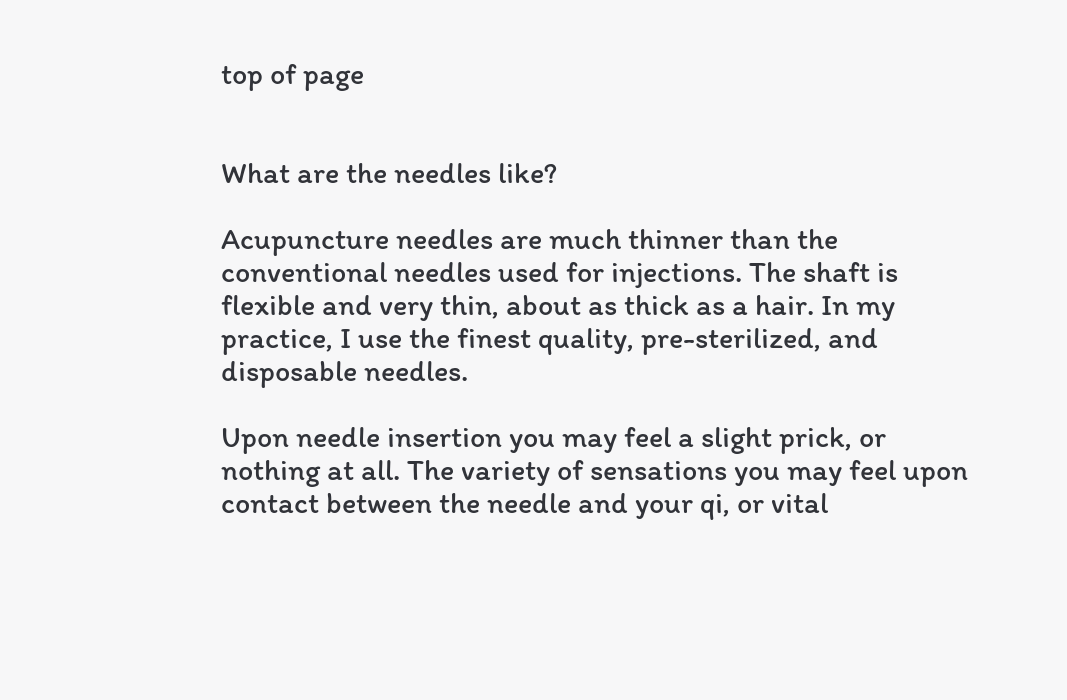top of page


What are the needles like?

Acupuncture needles are much thinner than the conventional needles used for injections. The shaft is flexible and very thin, about as thick as a hair. In my practice, I use the finest quality, pre-sterilized, and disposable needles.

Upon needle insertion you may feel a slight prick, or nothing at all. The variety of sensations you may feel upon contact between the needle and your qi, or vital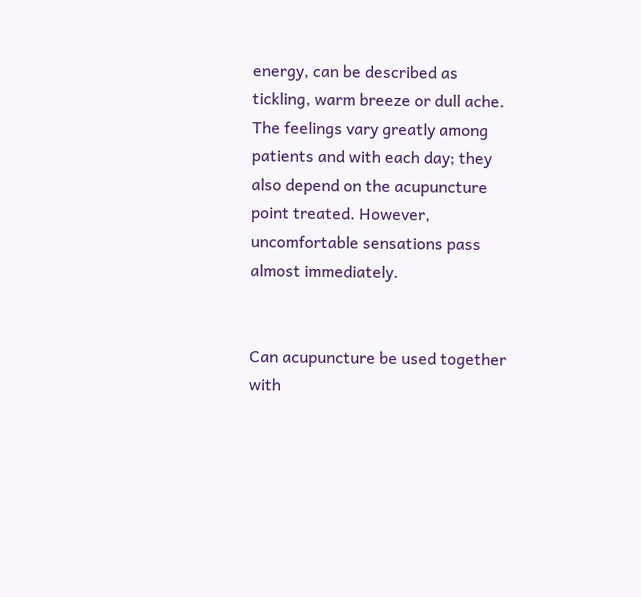energy, can be described as tickling, warm breeze or dull ache. The feelings vary greatly among patients and with each day; they also depend on the acupuncture point treated. However, uncomfortable sensations pass almost immediately.


Can acupuncture be used together with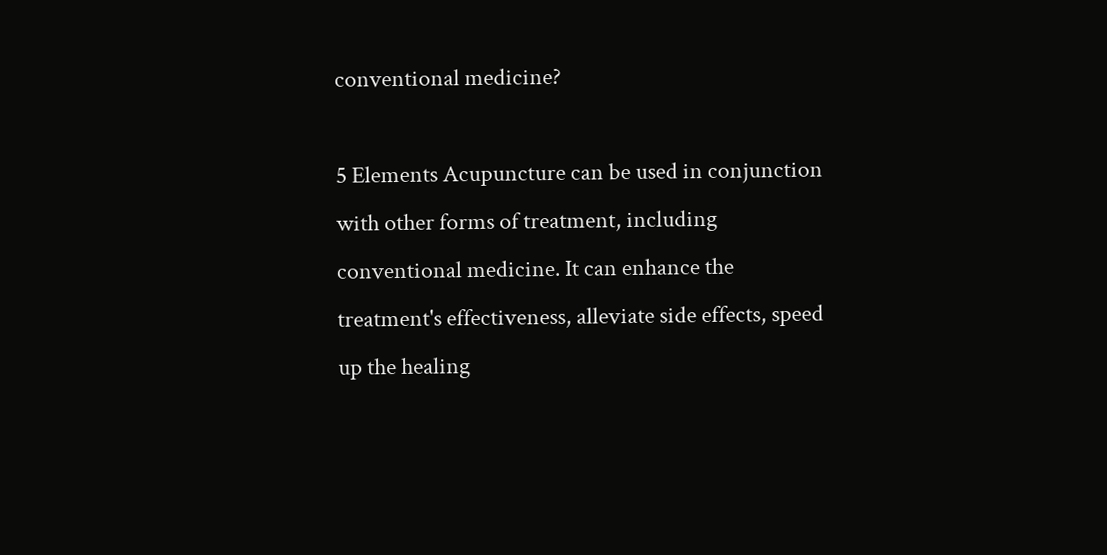conventional medicine?

5 Elements Acupuncture can be used in conjunction with other forms of treatment, including conventional medicine. It can enhance the treatment's effectiveness, alleviate side effects, speed up the healing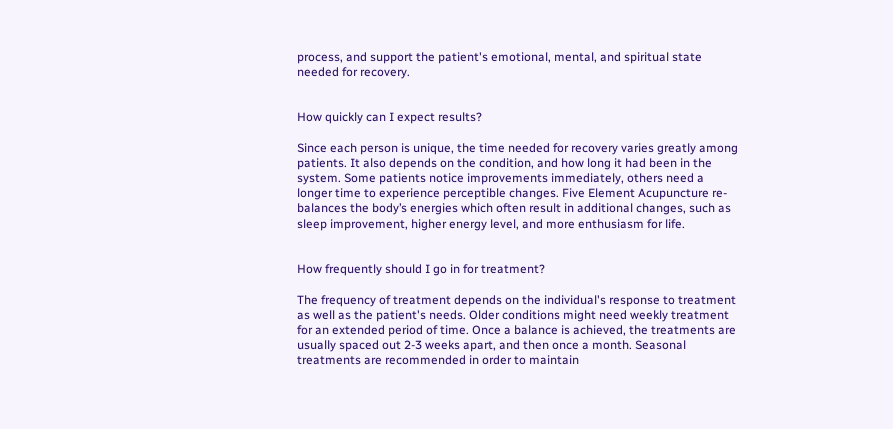process, and support the patient's emotional, mental, and spiritual state needed for recovery.


How quickly can I expect results?

Since each person is unique, the time needed for recovery varies greatly among patients. It also depends on the condition, and how long it had been in the system. Some patients notice improvements immediately, others need a longer time to experience perceptible changes. Five Element Acupuncture re-balances the body’s energies which often result in additional changes, such as sleep improvement, higher energy level, and more enthusiasm for life.


How frequently should I go in for treatment?

The frequency of treatment depends on the individual's response to treatment as well as the patient's needs. Older conditions might need weekly treatment for an extended period of time. Once a balance is achieved, the treatments are usually spaced out 2-3 weeks apart, and then once a month. Seasonal treatments are recommended in order to maintain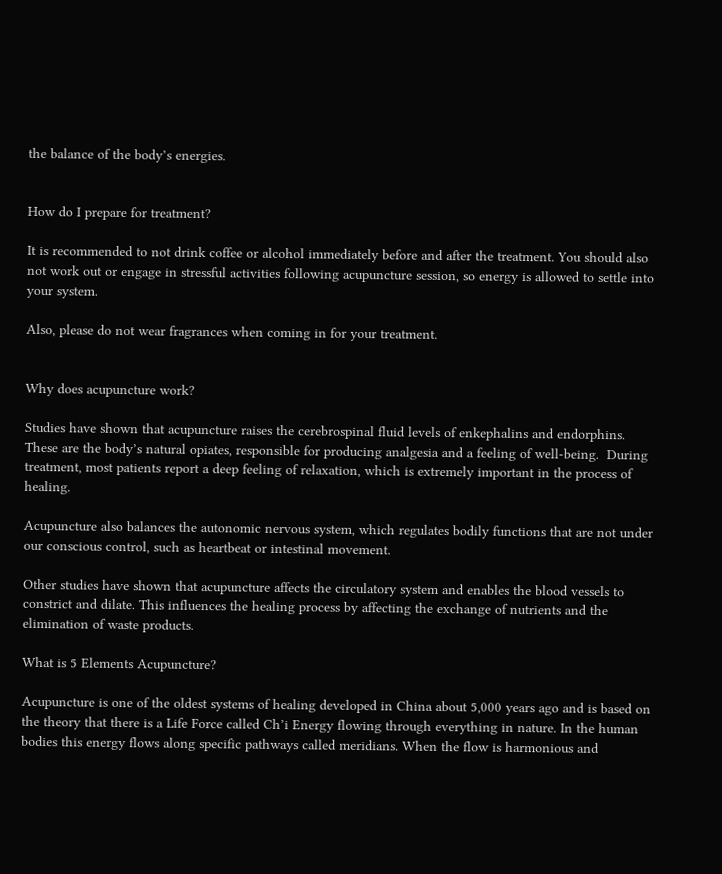the balance of the body’s energies.


How do I prepare for treatment?

It is recommended to not drink coffee or alcohol immediately before and after the treatment. You should also not work out or engage in stressful activities following acupuncture session, so energy is allowed to settle into your system.

Also, please do not wear fragrances when coming in for your treatment.


Why does acupuncture work?

Studies have shown that acupuncture raises the cerebrospinal fluid levels of enkephalins and endorphins. These are the body’s natural opiates, responsible for producing analgesia and a feeling of well-being.  During treatment, most patients report a deep feeling of relaxation, which is extremely important in the process of healing.

Acupuncture also balances the autonomic nervous system, which regulates bodily functions that are not under our conscious control, such as heartbeat or intestinal movement.

Other studies have shown that acupuncture affects the circulatory system and enables the blood vessels to constrict and dilate. This influences the healing process by affecting the exchange of nutrients and the elimination of waste products.

What is 5 Elements Acupuncture?

Acupuncture is one of the oldest systems of healing developed in China about 5,000 years ago and is based on the theory that there is a Life Force called Ch’i Energy flowing through everything in nature. In the human bodies this energy flows along specific pathways called meridians. When the flow is harmonious and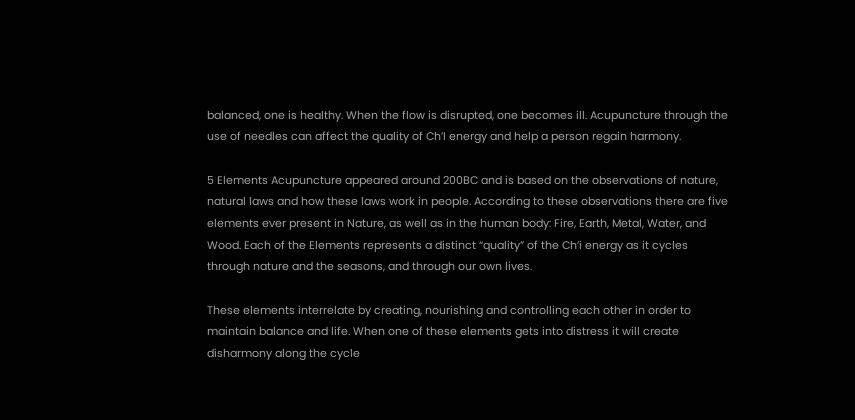balanced, one is healthy. When the flow is disrupted, one becomes ill. Acupuncture through the use of needles can affect the quality of Ch’I energy and help a person regain harmony.

5 Elements Acupuncture appeared around 200BC and is based on the observations of nature, natural laws and how these laws work in people. According to these observations there are five elements ever present in Nature, as well as in the human body: Fire, Earth, Metal, Water, and Wood. Each of the Elements represents a distinct “quality” of the Ch’i energy as it cycles through nature and the seasons, and through our own lives.

These elements interrelate by creating, nourishing and controlling each other in order to maintain balance and life. When one of these elements gets into distress it will create disharmony along the cycle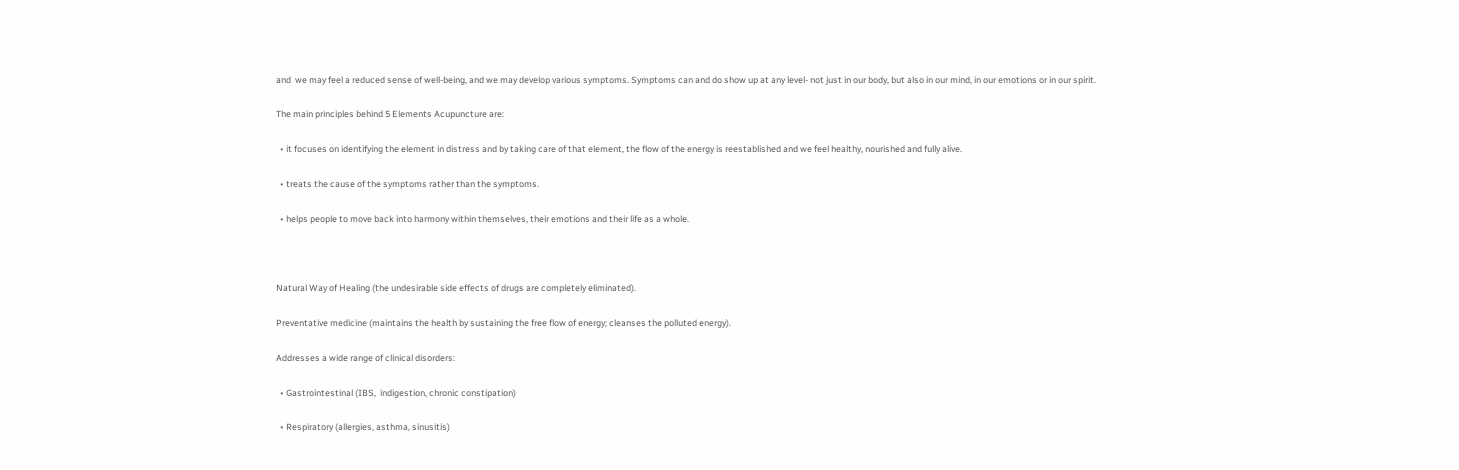and  we may feel a reduced sense of well-being, and we may develop various symptoms. Symptoms can and do show up at any level- not just in our body, but also in our mind, in our emotions or in our spirit.

The main principles behind 5 Elements Acupuncture are:

  • it focuses on identifying the element in distress and by taking care of that element, the flow of the energy is reestablished and we feel healthy, nourished and fully alive.

  • treats the cause of the symptoms rather than the symptoms.

  • helps people to move back into harmony within themselves, their emotions and their life as a whole.



Natural Way of Healing (the undesirable side effects of drugs are completely eliminated).

Preventative medicine (maintains the health by sustaining the free flow of energy; cleanses the polluted energy).

Addresses a wide range of clinical disorders:

  • Gastrointestinal (IBS,  indigestion, chronic constipation)

  • Respiratory (allergies, asthma, sinusitis)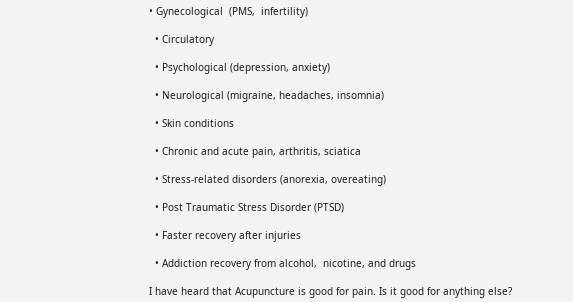• Gynecological  (PMS,  infertility)

  • Circulatory

  • Psychological (depression, anxiety)

  • Neurological (migraine, headaches, insomnia)

  • Skin conditions

  • Chronic and acute pain, arthritis, sciatica

  • Stress-related disorders (anorexia, overeating)

  • Post Traumatic Stress Disorder (PTSD)

  • Faster recovery after injuries

  • Addiction recovery from alcohol,  nicotine, and drugs

I have heard that Acupuncture is good for pain. Is it good for anything else?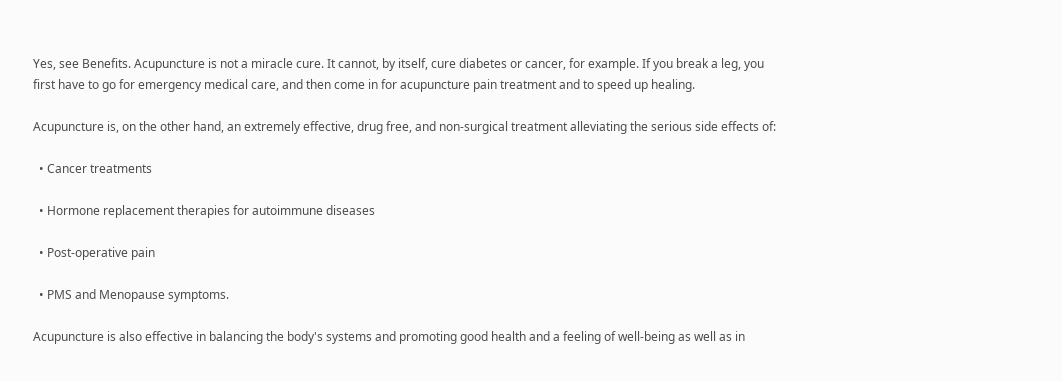Yes, see Benefits. Acupuncture is not a miracle cure. It cannot, by itself, cure diabetes or cancer, for example. If you break a leg, you first have to go for emergency medical care, and then come in for acupuncture pain treatment and to speed up healing.

Acupuncture is, on the other hand, an extremely effective, drug free, and non-surgical treatment alleviating the serious side effects of:

  • Cancer treatments

  • Hormone replacement therapies for autoimmune diseases

  • Post-operative pain

  • PMS and Menopause symptoms.

Acupuncture is also effective in balancing the body's systems and promoting good health and a feeling of well-being as well as in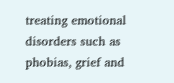treating emotional disorders such as phobias, grief and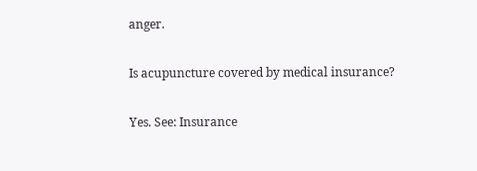anger.

Is acupuncture covered by medical insurance?

Yes. See: Insurance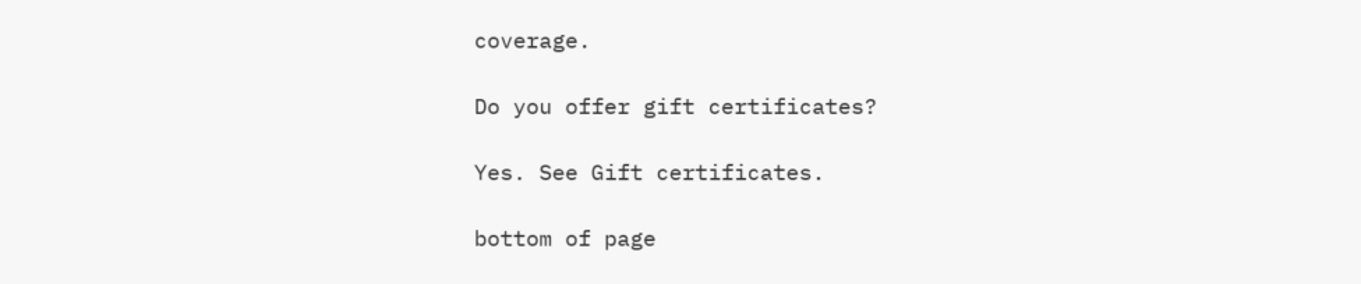coverage.

Do you offer gift certificates?

Yes. See Gift certificates.

bottom of page